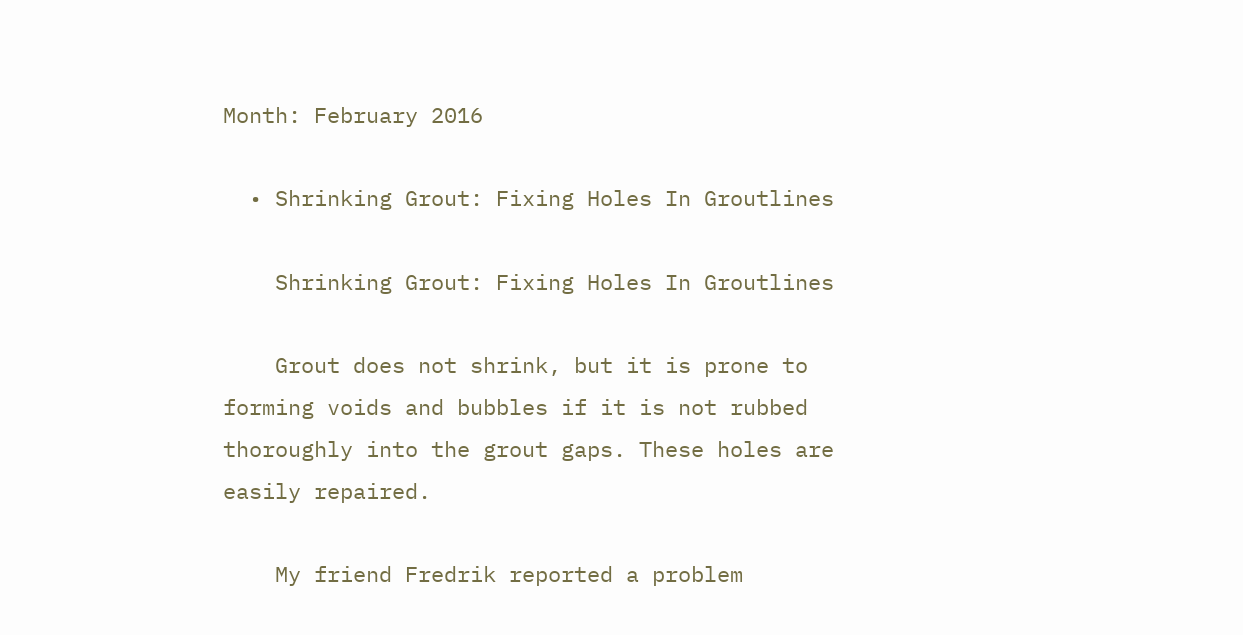Month: February 2016

  • Shrinking Grout: Fixing Holes In Groutlines

    Shrinking Grout: Fixing Holes In Groutlines

    Grout does not shrink, but it is prone to forming voids and bubbles if it is not rubbed thoroughly into the grout gaps. These holes are easily repaired.

    My friend Fredrik reported a problem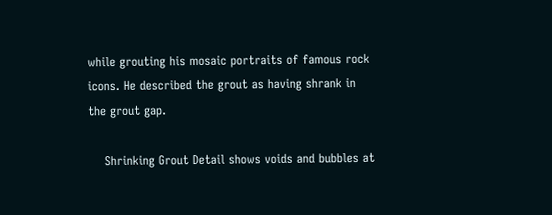while grouting his mosaic portraits of famous rock icons. He described the grout as having shrank in the grout gap.

    Shrinking Grout Detail shows voids and bubbles at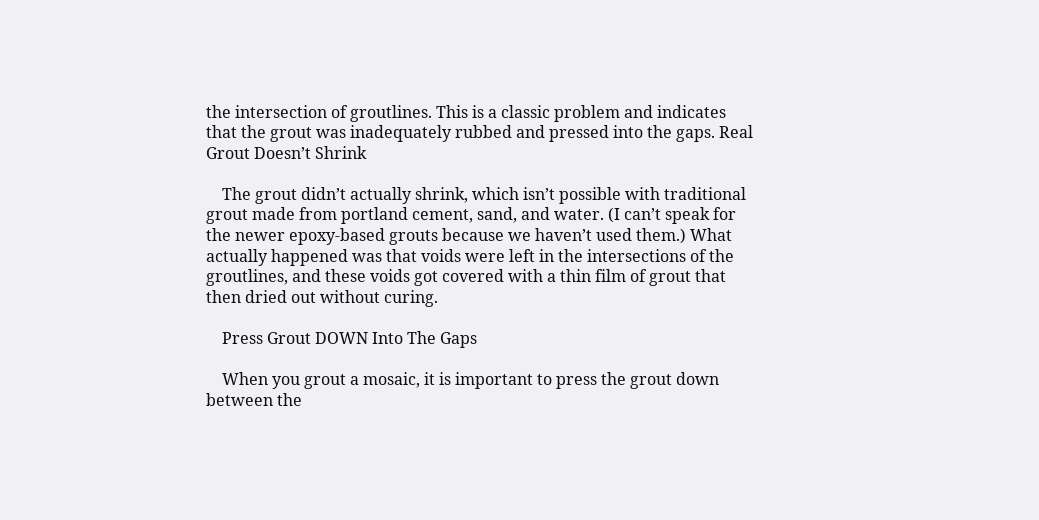the intersection of groutlines. This is a classic problem and indicates that the grout was inadequately rubbed and pressed into the gaps. Real Grout Doesn’t Shrink

    The grout didn’t actually shrink, which isn’t possible with traditional grout made from portland cement, sand, and water. (I can’t speak for the newer epoxy-based grouts because we haven’t used them.) What actually happened was that voids were left in the intersections of the groutlines, and these voids got covered with a thin film of grout that then dried out without curing.

    Press Grout DOWN Into The Gaps

    When you grout a mosaic, it is important to press the grout down between the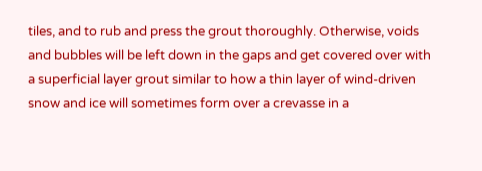tiles, and to rub and press the grout thoroughly. Otherwise, voids and bubbles will be left down in the gaps and get covered over with a superficial layer grout similar to how a thin layer of wind-driven snow and ice will sometimes form over a crevasse in a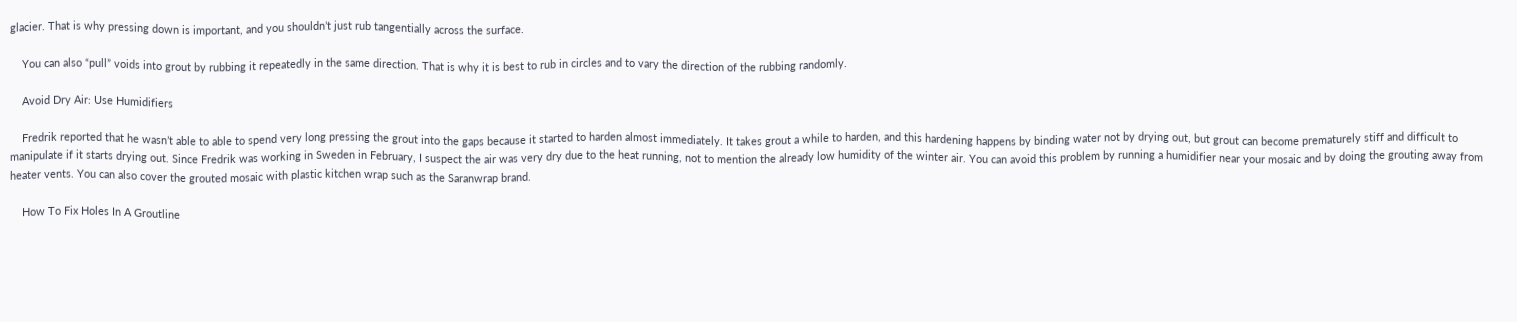glacier. That is why pressing down is important, and you shouldn’t just rub tangentially across the surface.

    You can also “pull” voids into grout by rubbing it repeatedly in the same direction. That is why it is best to rub in circles and to vary the direction of the rubbing randomly.

    Avoid Dry Air: Use Humidifiers

    Fredrik reported that he wasn’t able to able to spend very long pressing the grout into the gaps because it started to harden almost immediately. It takes grout a while to harden, and this hardening happens by binding water not by drying out, but grout can become prematurely stiff and difficult to manipulate if it starts drying out. Since Fredrik was working in Sweden in February, I suspect the air was very dry due to the heat running, not to mention the already low humidity of the winter air. You can avoid this problem by running a humidifier near your mosaic and by doing the grouting away from heater vents. You can also cover the grouted mosaic with plastic kitchen wrap such as the Saranwrap brand.

    How To Fix Holes In A Groutline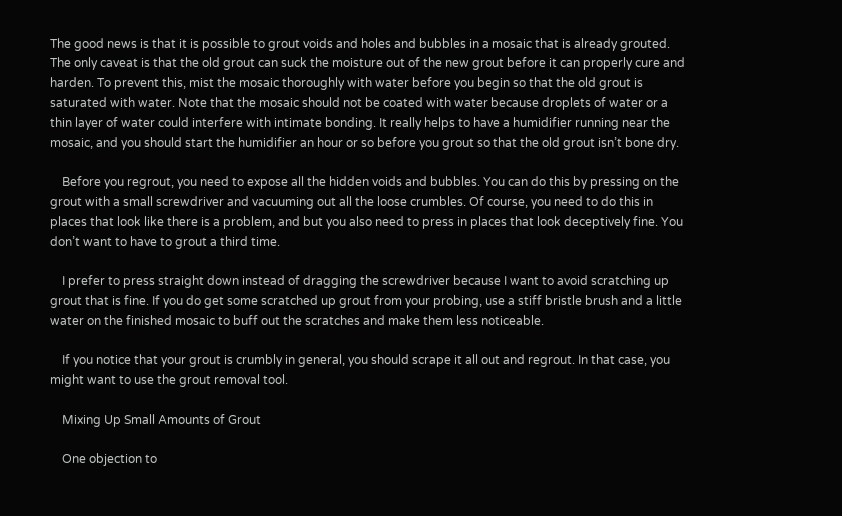The good news is that it is possible to grout voids and holes and bubbles in a mosaic that is already grouted. The only caveat is that the old grout can suck the moisture out of the new grout before it can properly cure and harden. To prevent this, mist the mosaic thoroughly with water before you begin so that the old grout is saturated with water. Note that the mosaic should not be coated with water because droplets of water or a thin layer of water could interfere with intimate bonding. It really helps to have a humidifier running near the mosaic, and you should start the humidifier an hour or so before you grout so that the old grout isn’t bone dry.

    Before you regrout, you need to expose all the hidden voids and bubbles. You can do this by pressing on the grout with a small screwdriver and vacuuming out all the loose crumbles. Of course, you need to do this in places that look like there is a problem, and but you also need to press in places that look deceptively fine. You don’t want to have to grout a third time.

    I prefer to press straight down instead of dragging the screwdriver because I want to avoid scratching up grout that is fine. If you do get some scratched up grout from your probing, use a stiff bristle brush and a little water on the finished mosaic to buff out the scratches and make them less noticeable.

    If you notice that your grout is crumbly in general, you should scrape it all out and regrout. In that case, you might want to use the grout removal tool.

    Mixing Up Small Amounts of Grout

    One objection to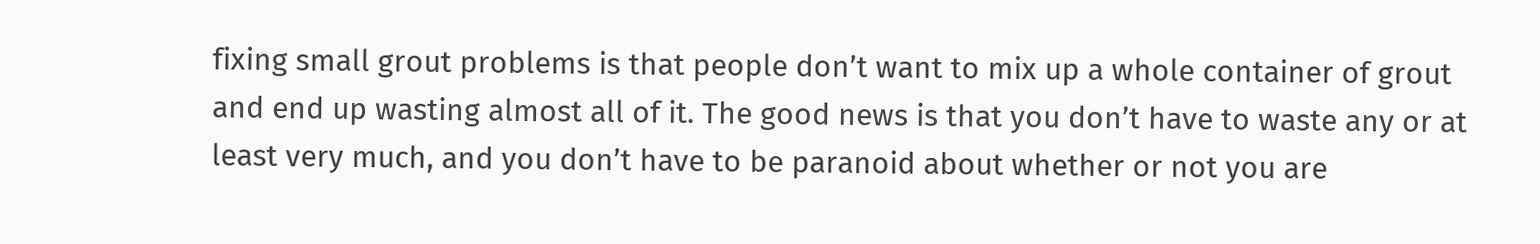fixing small grout problems is that people don’t want to mix up a whole container of grout and end up wasting almost all of it. The good news is that you don’t have to waste any or at least very much, and you don’t have to be paranoid about whether or not you are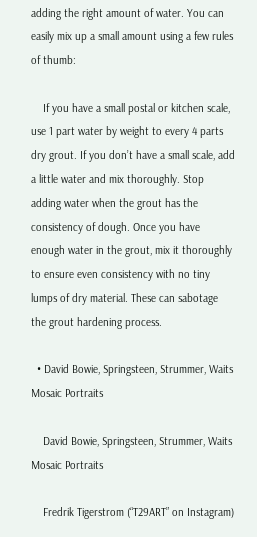adding the right amount of water. You can easily mix up a small amount using a few rules of thumb:

    If you have a small postal or kitchen scale, use 1 part water by weight to every 4 parts dry grout. If you don’t have a small scale, add a little water and mix thoroughly. Stop adding water when the grout has the consistency of dough. Once you have enough water in the grout, mix it thoroughly to ensure even consistency with no tiny lumps of dry material. These can sabotage the grout hardening process.

  • David Bowie, Springsteen, Strummer, Waits Mosaic Portraits

    David Bowie, Springsteen, Strummer, Waits Mosaic Portraits

    Fredrik Tigerstrom (“T29ART” on Instagram)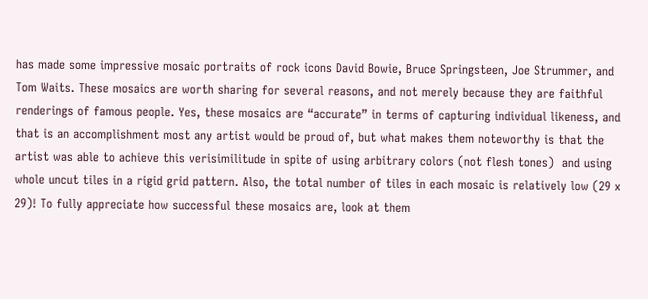has made some impressive mosaic portraits of rock icons David Bowie, Bruce Springsteen, Joe Strummer, and Tom Waits. These mosaics are worth sharing for several reasons, and not merely because they are faithful renderings of famous people. Yes, these mosaics are “accurate” in terms of capturing individual likeness, and that is an accomplishment most any artist would be proud of, but what makes them noteworthy is that the artist was able to achieve this verisimilitude in spite of using arbitrary colors (not flesh tones)  and using whole uncut tiles in a rigid grid pattern. Also, the total number of tiles in each mosaic is relatively low (29 x 29)! To fully appreciate how successful these mosaics are, look at them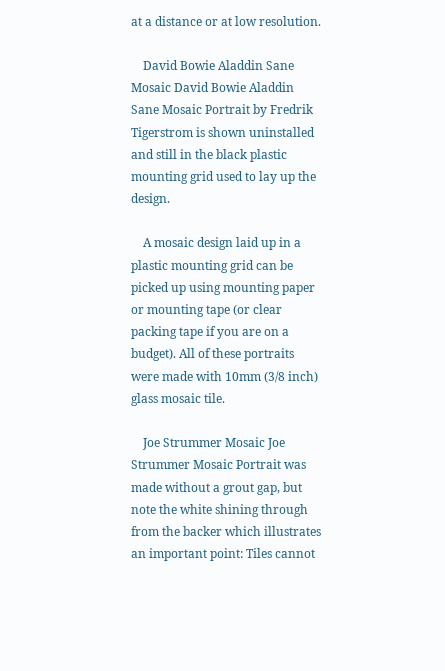at a distance or at low resolution.

    David Bowie Aladdin Sane Mosaic David Bowie Aladdin Sane Mosaic Portrait by Fredrik Tigerstrom is shown uninstalled and still in the black plastic mounting grid used to lay up the design.

    A mosaic design laid up in a plastic mounting grid can be picked up using mounting paper or mounting tape (or clear packing tape if you are on a budget). All of these portraits were made with 10mm (3/8 inch) glass mosaic tile.

    Joe Strummer Mosaic Joe Strummer Mosaic Portrait was made without a grout gap, but note the white shining through from the backer which illustrates an important point: Tiles cannot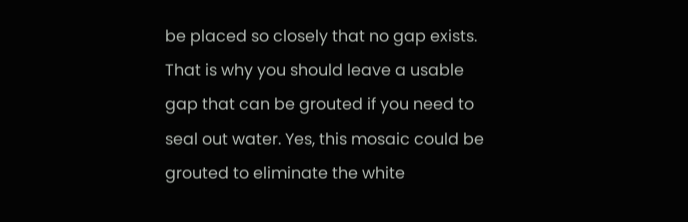be placed so closely that no gap exists. That is why you should leave a usable gap that can be grouted if you need to seal out water. Yes, this mosaic could be grouted to eliminate the white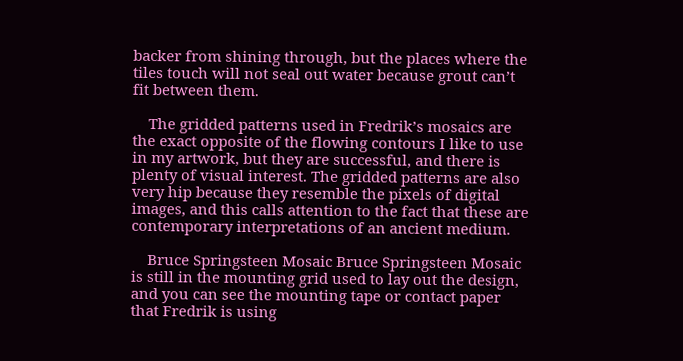backer from shining through, but the places where the tiles touch will not seal out water because grout can’t fit between them.

    The gridded patterns used in Fredrik’s mosaics are the exact opposite of the flowing contours I like to use in my artwork, but they are successful, and there is plenty of visual interest. The gridded patterns are also very hip because they resemble the pixels of digital images, and this calls attention to the fact that these are contemporary interpretations of an ancient medium.

    Bruce Springsteen Mosaic Bruce Springsteen Mosaic is still in the mounting grid used to lay out the design, and you can see the mounting tape or contact paper that Fredrik is using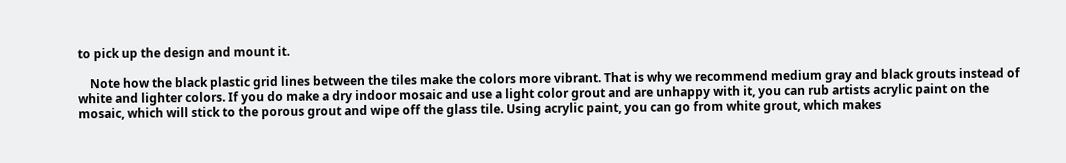to pick up the design and mount it.

    Note how the black plastic grid lines between the tiles make the colors more vibrant. That is why we recommend medium gray and black grouts instead of white and lighter colors. If you do make a dry indoor mosaic and use a light color grout and are unhappy with it, you can rub artists acrylic paint on the mosaic, which will stick to the porous grout and wipe off the glass tile. Using acrylic paint, you can go from white grout, which makes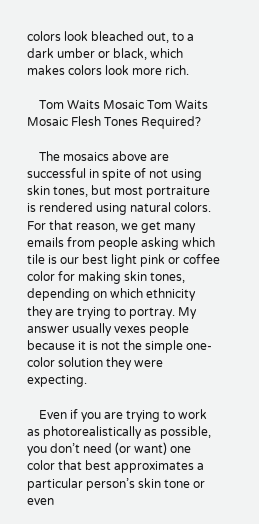colors look bleached out, to a dark umber or black, which makes colors look more rich.

    Tom Waits Mosaic Tom Waits Mosaic Flesh Tones Required?

    The mosaics above are successful in spite of not using skin tones, but most portraiture is rendered using natural colors. For that reason, we get many emails from people asking which tile is our best light pink or coffee color for making skin tones, depending on which ethnicity they are trying to portray. My answer usually vexes people because it is not the simple one-color solution they were expecting.

    Even if you are trying to work as photorealistically as possible, you don’t need (or want) one color that best approximates a particular person’s skin tone or even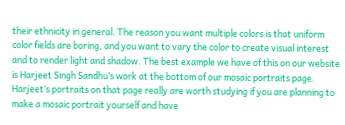their ethnicity in general. The reason you want multiple colors is that uniform color fields are boring, and you want to vary the color to create visual interest and to render light and shadow. The best example we have of this on our website is Harjeet Singh Sandhu’s work at the bottom of our mosaic portraits page. Harjeet’s portraits on that page really are worth studying if you are planning to make a mosaic portrait yourself and have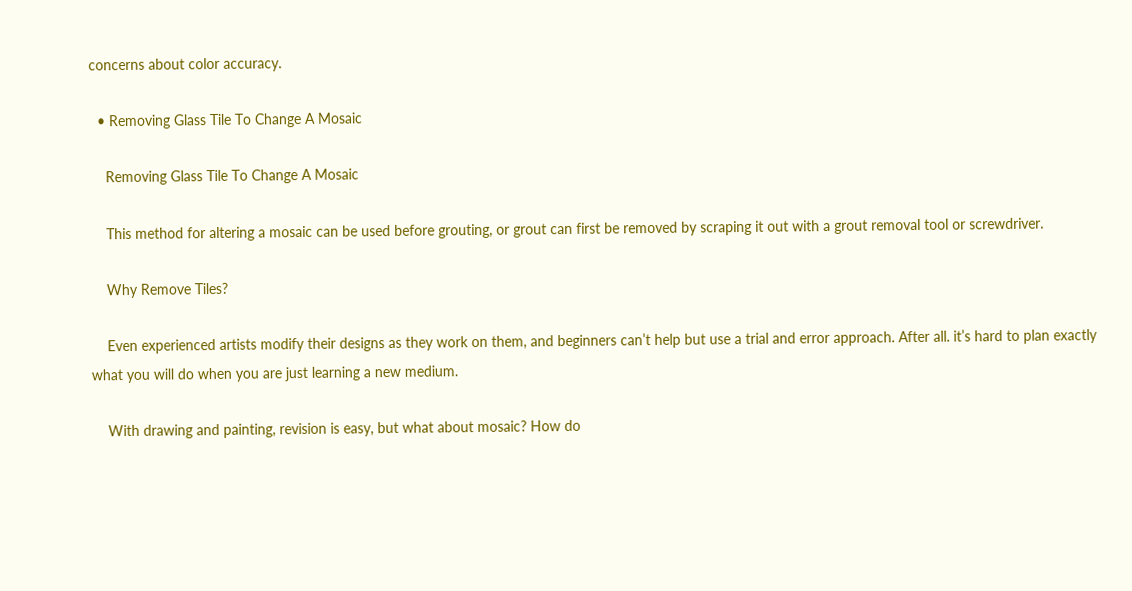concerns about color accuracy.

  • Removing Glass Tile To Change A Mosaic

    Removing Glass Tile To Change A Mosaic

    This method for altering a mosaic can be used before grouting, or grout can first be removed by scraping it out with a grout removal tool or screwdriver.

    Why Remove Tiles?

    Even experienced artists modify their designs as they work on them, and beginners can’t help but use a trial and error approach. After all. it’s hard to plan exactly what you will do when you are just learning a new medium.

    With drawing and painting, revision is easy, but what about mosaic? How do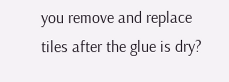you remove and replace tiles after the glue is dry?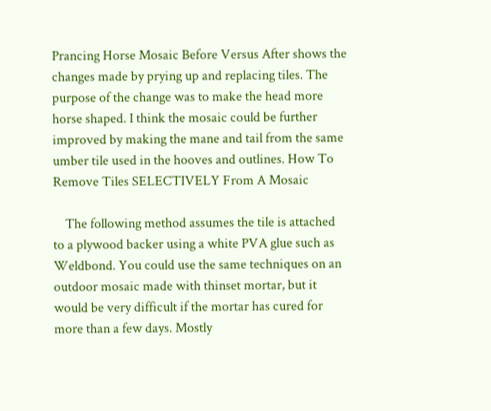Prancing Horse Mosaic Before Versus After shows the changes made by prying up and replacing tiles. The purpose of the change was to make the head more horse shaped. I think the mosaic could be further improved by making the mane and tail from the same umber tile used in the hooves and outlines. How To Remove Tiles SELECTIVELY From A Mosaic

    The following method assumes the tile is attached to a plywood backer using a white PVA glue such as Weldbond. You could use the same techniques on an outdoor mosaic made with thinset mortar, but it would be very difficult if the mortar has cured for more than a few days. Mostly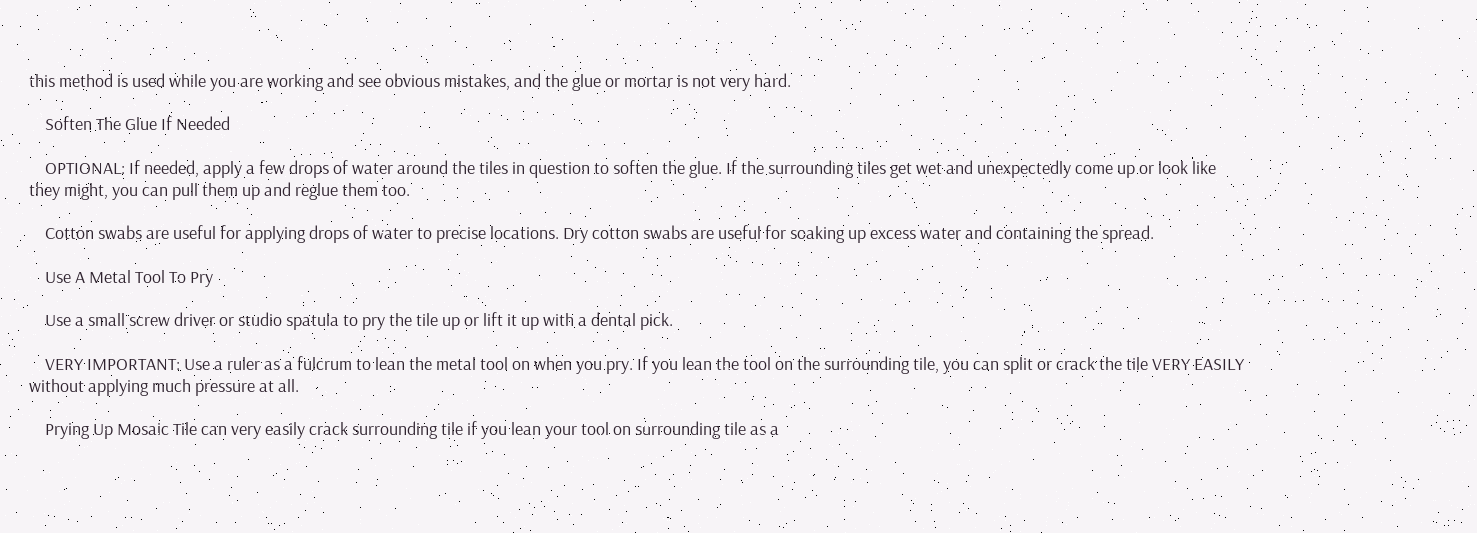this method is used while you are working and see obvious mistakes, and the glue or mortar is not very hard.

    Soften The Glue If Needed

    OPTIONAL: If needed, apply a few drops of water around the tiles in question to soften the glue. If the surrounding tiles get wet and unexpectedly come up or look like they might, you can pull them up and reglue them too.

    Cotton swabs are useful for applying drops of water to precise locations. Dry cotton swabs are useful for soaking up excess water and containing the spread.

    Use A Metal Tool To Pry

    Use a small screw driver or studio spatula to pry the tile up or lift it up with a dental pick.

    VERY IMPORTANT: Use a ruler as a fulcrum to lean the metal tool on when you pry. If you lean the tool on the surrounding tile, you can split or crack the tile VERY EASILY without applying much pressure at all.

    Prying Up Mosaic Tile can very easily crack surrounding tile if you lean your tool on surrounding tile as a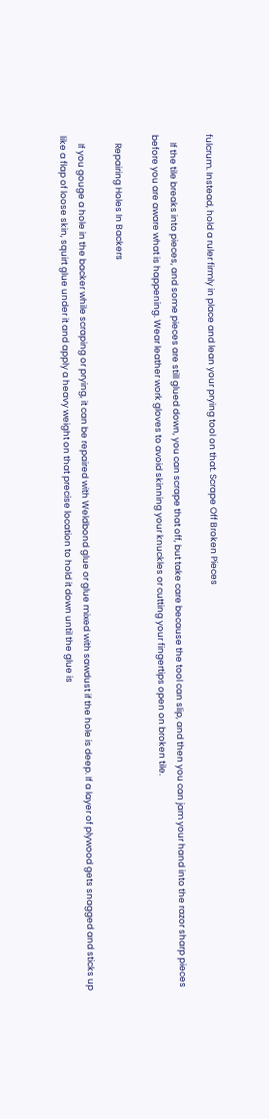fulcrum. Instead, hold a ruler firmly in place and lean your prying tool on that. Scrape Off Broken Pieces

    If the tile breaks into pieces, and some pieces are still glued down, you can scrape that off, but take care because the tool can slip, and then you can jam your hand into the razor sharp pieces before you are aware what is happening. Wear leather work gloves to avoid skinning your knuckles or cutting your fingertips open on broken tile.

    Repairing Holes In Backers

    If you gouge a hole in the backer while scraping or prying, it can be repaired with Weldbond glue or glue mixed with sawdust if the hole is deep. If a layer of plywood gets snagged and sticks up like a flap of loose skin, squirt glue under it and apply a heavy weight on that precise location to hold it down until the glue is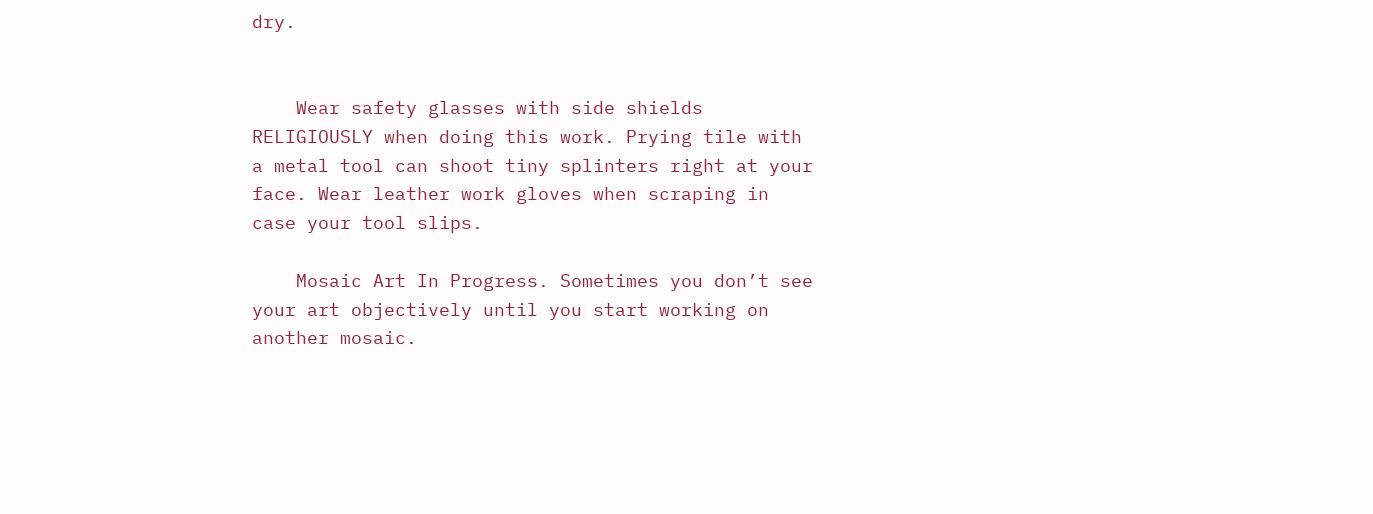dry.


    Wear safety glasses with side shields RELIGIOUSLY when doing this work. Prying tile with a metal tool can shoot tiny splinters right at your face. Wear leather work gloves when scraping in case your tool slips.

    Mosaic Art In Progress. Sometimes you don’t see your art objectively until you start working on another mosaic.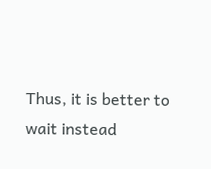Thus, it is better to wait instead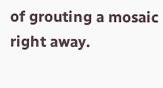of grouting a mosaic right away.